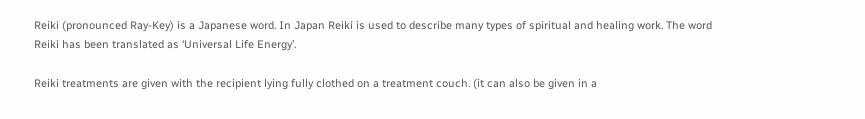Reiki (pronounced Ray-Key) is a Japanese word. In Japan Reiki is used to describe many types of spiritual and healing work. The word Reiki has been translated as ‘Universal Life Energy’.

Reiki treatments are given with the recipient lying fully clothed on a treatment couch. (it can also be given in a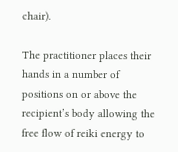chair).

The practitioner places their hands in a number of positions on or above the recipient’s body allowing the free flow of reiki energy to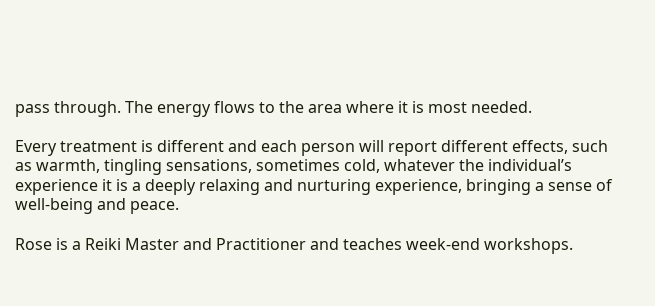pass through. The energy flows to the area where it is most needed.

Every treatment is different and each person will report different effects, such as warmth, tingling sensations, sometimes cold, whatever the individual’s experience it is a deeply relaxing and nurturing experience, bringing a sense of well-being and peace.

Rose is a Reiki Master and Practitioner and teaches week-end workshops.